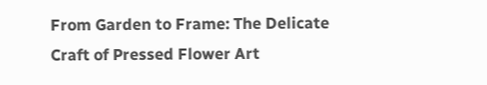From Garden to Frame: The Delicate Craft of Pressed Flower Art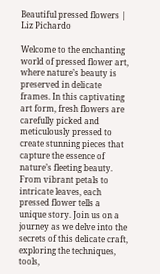Beautiful pressed flowers | Liz Pichardo

Welcome to the enchanting world of pressed flower art, where nature’s beauty is preserved in delicate frames. In this captivating art form, fresh flowers are carefully picked and meticulously pressed to create stunning pieces that capture the essence of nature’s fleeting beauty. From vibrant petals to intricate leaves, each pressed flower tells a unique story. Join us on a journey as we delve into the secrets of this delicate craft, exploring the techniques, tools,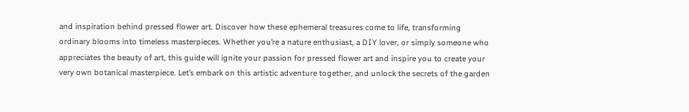and inspiration behind pressed flower art. Discover how these ephemeral treasures come to life, transforming ordinary blooms into timeless masterpieces. Whether you’re a nature enthusiast, a DIY lover, or simply someone who appreciates the beauty of art, this guide will ignite your passion for pressed flower art and inspire you to create your very own botanical masterpiece. Let’s embark on this artistic adventure together, and unlock the secrets of the garden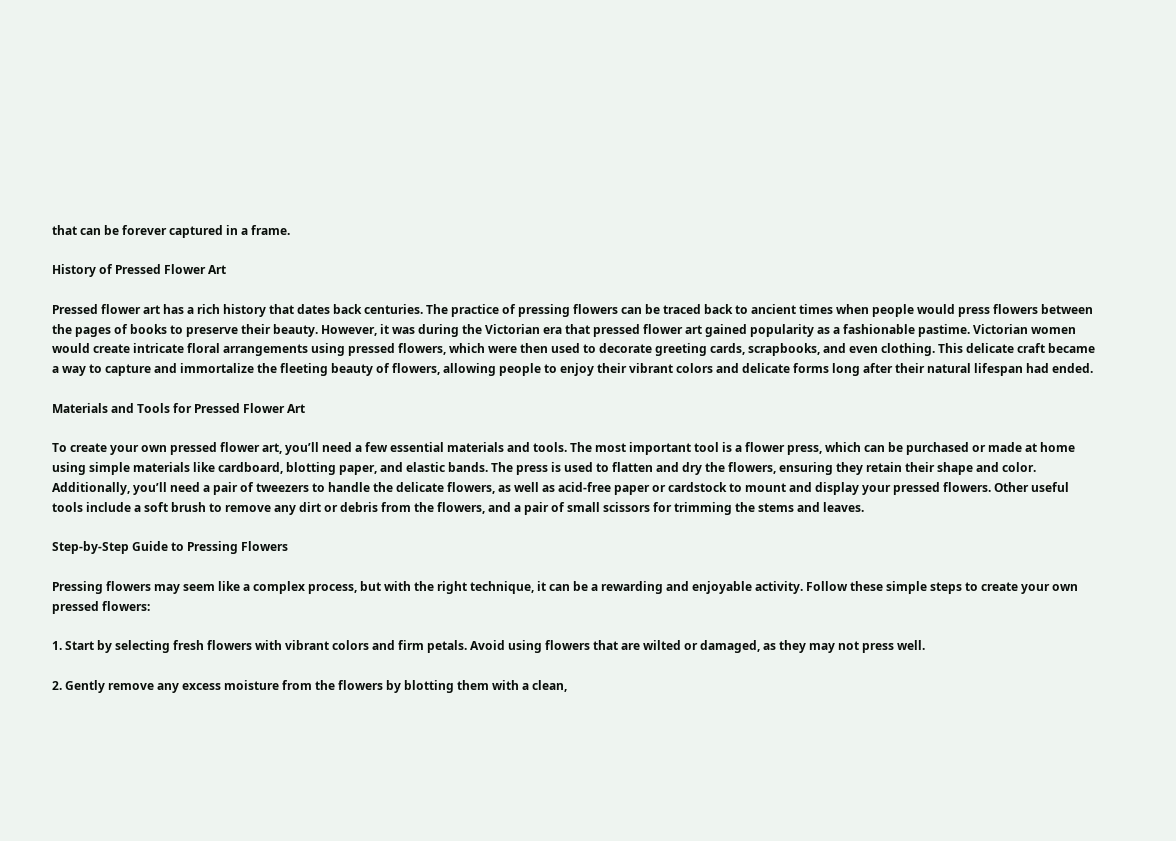that can be forever captured in a frame.

History of Pressed Flower Art

Pressed flower art has a rich history that dates back centuries. The practice of pressing flowers can be traced back to ancient times when people would press flowers between the pages of books to preserve their beauty. However, it was during the Victorian era that pressed flower art gained popularity as a fashionable pastime. Victorian women would create intricate floral arrangements using pressed flowers, which were then used to decorate greeting cards, scrapbooks, and even clothing. This delicate craft became a way to capture and immortalize the fleeting beauty of flowers, allowing people to enjoy their vibrant colors and delicate forms long after their natural lifespan had ended.

Materials and Tools for Pressed Flower Art

To create your own pressed flower art, you’ll need a few essential materials and tools. The most important tool is a flower press, which can be purchased or made at home using simple materials like cardboard, blotting paper, and elastic bands. The press is used to flatten and dry the flowers, ensuring they retain their shape and color. Additionally, you’ll need a pair of tweezers to handle the delicate flowers, as well as acid-free paper or cardstock to mount and display your pressed flowers. Other useful tools include a soft brush to remove any dirt or debris from the flowers, and a pair of small scissors for trimming the stems and leaves.

Step-by-Step Guide to Pressing Flowers

Pressing flowers may seem like a complex process, but with the right technique, it can be a rewarding and enjoyable activity. Follow these simple steps to create your own pressed flowers:

1. Start by selecting fresh flowers with vibrant colors and firm petals. Avoid using flowers that are wilted or damaged, as they may not press well.

2. Gently remove any excess moisture from the flowers by blotting them with a clean,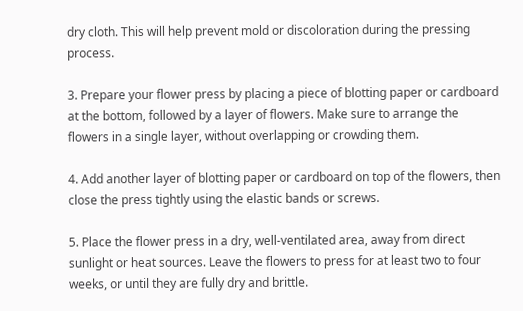dry cloth. This will help prevent mold or discoloration during the pressing process.

3. Prepare your flower press by placing a piece of blotting paper or cardboard at the bottom, followed by a layer of flowers. Make sure to arrange the flowers in a single layer, without overlapping or crowding them.

4. Add another layer of blotting paper or cardboard on top of the flowers, then close the press tightly using the elastic bands or screws.

5. Place the flower press in a dry, well-ventilated area, away from direct sunlight or heat sources. Leave the flowers to press for at least two to four weeks, or until they are fully dry and brittle.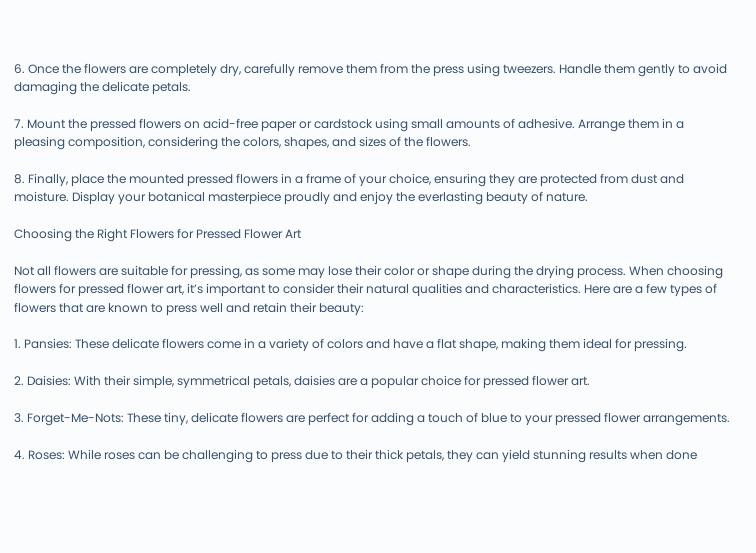6. Once the flowers are completely dry, carefully remove them from the press using tweezers. Handle them gently to avoid damaging the delicate petals.

7. Mount the pressed flowers on acid-free paper or cardstock using small amounts of adhesive. Arrange them in a pleasing composition, considering the colors, shapes, and sizes of the flowers.

8. Finally, place the mounted pressed flowers in a frame of your choice, ensuring they are protected from dust and moisture. Display your botanical masterpiece proudly and enjoy the everlasting beauty of nature.

Choosing the Right Flowers for Pressed Flower Art

Not all flowers are suitable for pressing, as some may lose their color or shape during the drying process. When choosing flowers for pressed flower art, it’s important to consider their natural qualities and characteristics. Here are a few types of flowers that are known to press well and retain their beauty:

1. Pansies: These delicate flowers come in a variety of colors and have a flat shape, making them ideal for pressing.

2. Daisies: With their simple, symmetrical petals, daisies are a popular choice for pressed flower art.

3. Forget-Me-Nots: These tiny, delicate flowers are perfect for adding a touch of blue to your pressed flower arrangements.

4. Roses: While roses can be challenging to press due to their thick petals, they can yield stunning results when done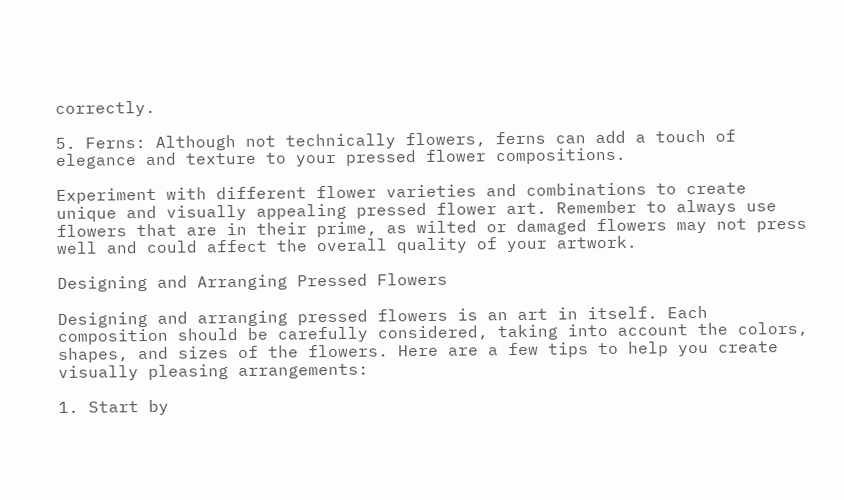correctly.

5. Ferns: Although not technically flowers, ferns can add a touch of elegance and texture to your pressed flower compositions.

Experiment with different flower varieties and combinations to create unique and visually appealing pressed flower art. Remember to always use flowers that are in their prime, as wilted or damaged flowers may not press well and could affect the overall quality of your artwork.

Designing and Arranging Pressed Flowers

Designing and arranging pressed flowers is an art in itself. Each composition should be carefully considered, taking into account the colors, shapes, and sizes of the flowers. Here are a few tips to help you create visually pleasing arrangements:

1. Start by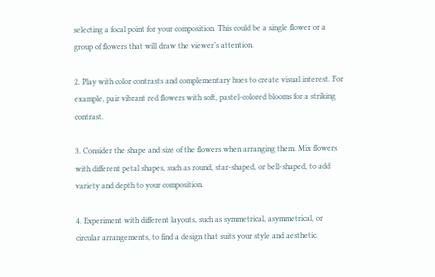selecting a focal point for your composition. This could be a single flower or a group of flowers that will draw the viewer’s attention.

2. Play with color contrasts and complementary hues to create visual interest. For example, pair vibrant red flowers with soft, pastel-colored blooms for a striking contrast.

3. Consider the shape and size of the flowers when arranging them. Mix flowers with different petal shapes, such as round, star-shaped, or bell-shaped, to add variety and depth to your composition.

4. Experiment with different layouts, such as symmetrical, asymmetrical, or circular arrangements, to find a design that suits your style and aesthetic.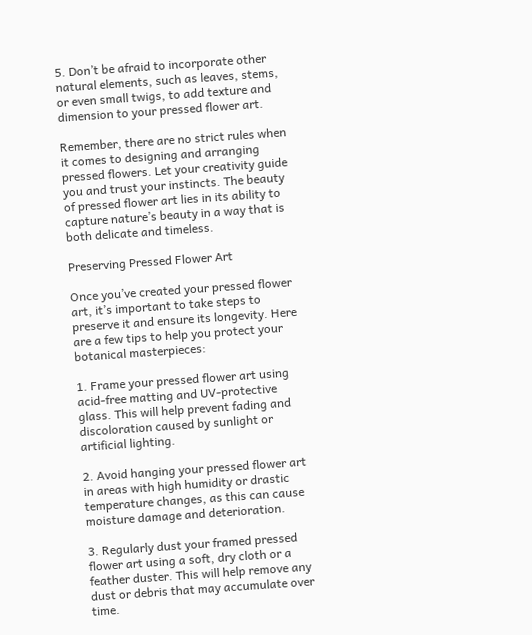5. Don’t be afraid to incorporate other natural elements, such as leaves, stems, or even small twigs, to add texture and dimension to your pressed flower art.

Remember, there are no strict rules when it comes to designing and arranging pressed flowers. Let your creativity guide you and trust your instincts. The beauty of pressed flower art lies in its ability to capture nature’s beauty in a way that is both delicate and timeless.

Preserving Pressed Flower Art

Once you’ve created your pressed flower art, it’s important to take steps to preserve it and ensure its longevity. Here are a few tips to help you protect your botanical masterpieces:

1. Frame your pressed flower art using acid-free matting and UV-protective glass. This will help prevent fading and discoloration caused by sunlight or artificial lighting.

2. Avoid hanging your pressed flower art in areas with high humidity or drastic temperature changes, as this can cause moisture damage and deterioration.

3. Regularly dust your framed pressed flower art using a soft, dry cloth or a feather duster. This will help remove any dust or debris that may accumulate over time.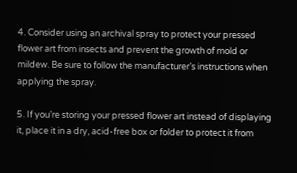4. Consider using an archival spray to protect your pressed flower art from insects and prevent the growth of mold or mildew. Be sure to follow the manufacturer’s instructions when applying the spray.

5. If you’re storing your pressed flower art instead of displaying it, place it in a dry, acid-free box or folder to protect it from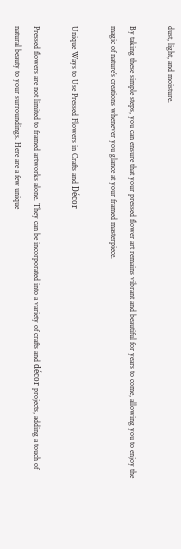dust, light, and moisture.

By taking these simple steps, you can ensure that your pressed flower art remains vibrant and beautiful for years to come, allowing you to enjoy the magic of nature’s creations whenever you glance at your framed masterpiece.

Unique Ways to Use Pressed Flowers in Crafts and Décor

Pressed flowers are not limited to framed artworks alone. They can be incorporated into a variety of crafts and décor projects, adding a touch of natural beauty to your surroundings. Here are a few unique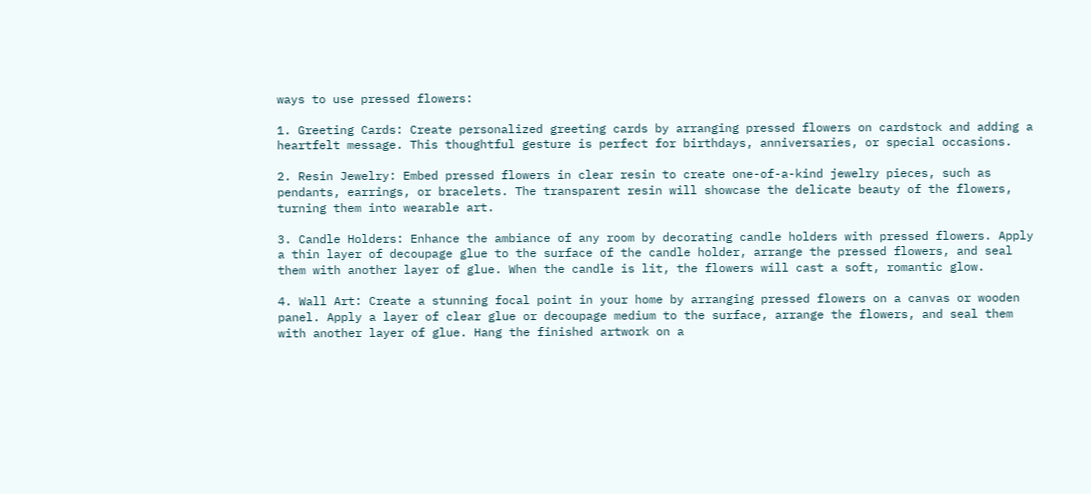ways to use pressed flowers:

1. Greeting Cards: Create personalized greeting cards by arranging pressed flowers on cardstock and adding a heartfelt message. This thoughtful gesture is perfect for birthdays, anniversaries, or special occasions.

2. Resin Jewelry: Embed pressed flowers in clear resin to create one-of-a-kind jewelry pieces, such as pendants, earrings, or bracelets. The transparent resin will showcase the delicate beauty of the flowers, turning them into wearable art.

3. Candle Holders: Enhance the ambiance of any room by decorating candle holders with pressed flowers. Apply a thin layer of decoupage glue to the surface of the candle holder, arrange the pressed flowers, and seal them with another layer of glue. When the candle is lit, the flowers will cast a soft, romantic glow.

4. Wall Art: Create a stunning focal point in your home by arranging pressed flowers on a canvas or wooden panel. Apply a layer of clear glue or decoupage medium to the surface, arrange the flowers, and seal them with another layer of glue. Hang the finished artwork on a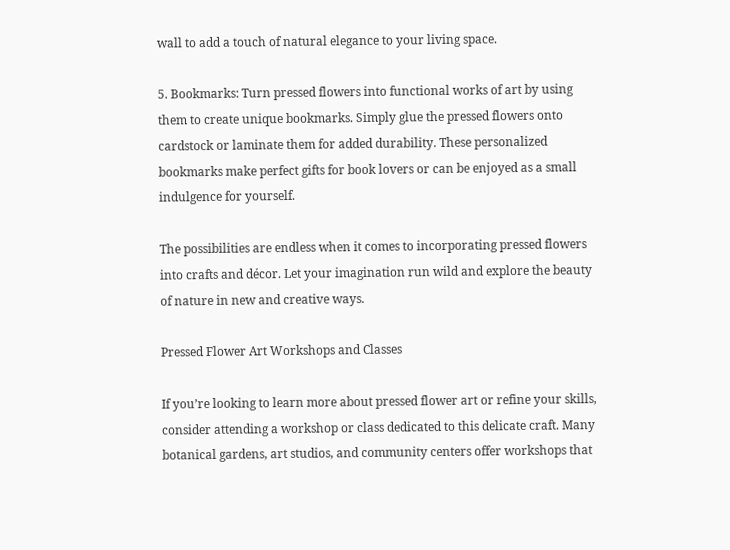wall to add a touch of natural elegance to your living space.

5. Bookmarks: Turn pressed flowers into functional works of art by using them to create unique bookmarks. Simply glue the pressed flowers onto cardstock or laminate them for added durability. These personalized bookmarks make perfect gifts for book lovers or can be enjoyed as a small indulgence for yourself.

The possibilities are endless when it comes to incorporating pressed flowers into crafts and décor. Let your imagination run wild and explore the beauty of nature in new and creative ways.

Pressed Flower Art Workshops and Classes

If you’re looking to learn more about pressed flower art or refine your skills, consider attending a workshop or class dedicated to this delicate craft. Many botanical gardens, art studios, and community centers offer workshops that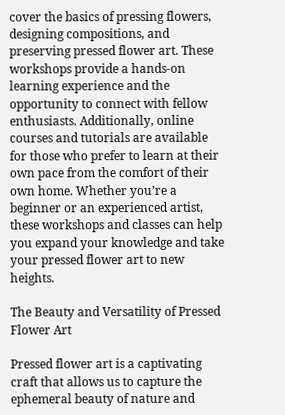cover the basics of pressing flowers, designing compositions, and preserving pressed flower art. These workshops provide a hands-on learning experience and the opportunity to connect with fellow enthusiasts. Additionally, online courses and tutorials are available for those who prefer to learn at their own pace from the comfort of their own home. Whether you’re a beginner or an experienced artist, these workshops and classes can help you expand your knowledge and take your pressed flower art to new heights.

The Beauty and Versatility of Pressed Flower Art

Pressed flower art is a captivating craft that allows us to capture the ephemeral beauty of nature and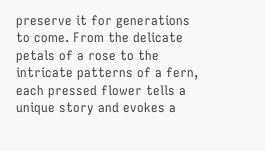preserve it for generations to come. From the delicate petals of a rose to the intricate patterns of a fern, each pressed flower tells a unique story and evokes a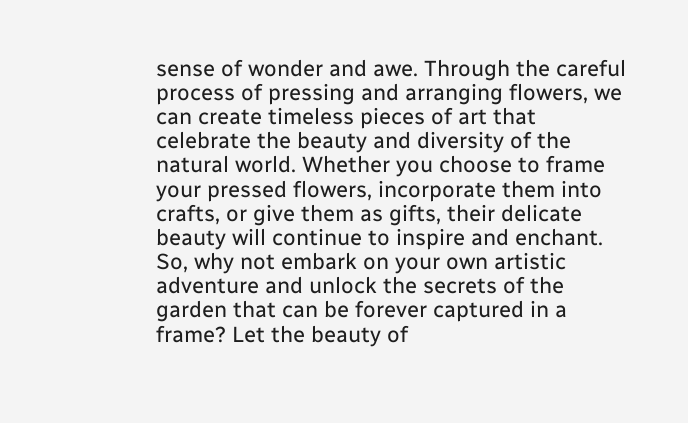sense of wonder and awe. Through the careful process of pressing and arranging flowers, we can create timeless pieces of art that celebrate the beauty and diversity of the natural world. Whether you choose to frame your pressed flowers, incorporate them into crafts, or give them as gifts, their delicate beauty will continue to inspire and enchant. So, why not embark on your own artistic adventure and unlock the secrets of the garden that can be forever captured in a frame? Let the beauty of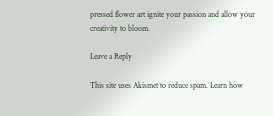pressed flower art ignite your passion and allow your creativity to bloom.

Leave a Reply

This site uses Akismet to reduce spam. Learn how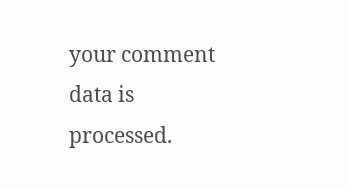your comment data is processed.